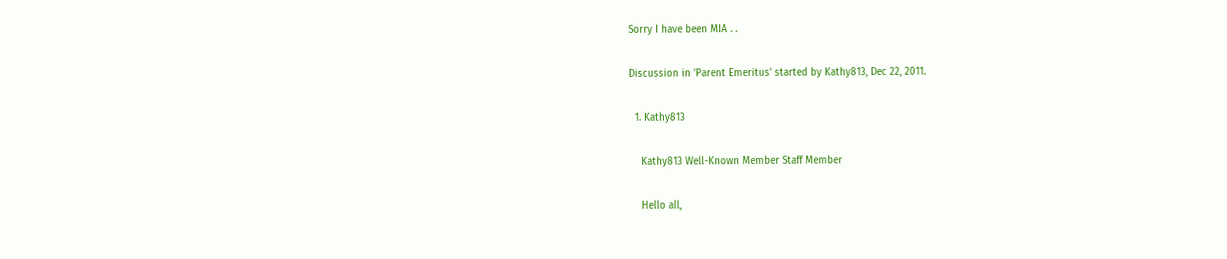Sorry I have been MIA . .

Discussion in 'Parent Emeritus' started by Kathy813, Dec 22, 2011.

  1. Kathy813

    Kathy813 Well-Known Member Staff Member

    Hello all,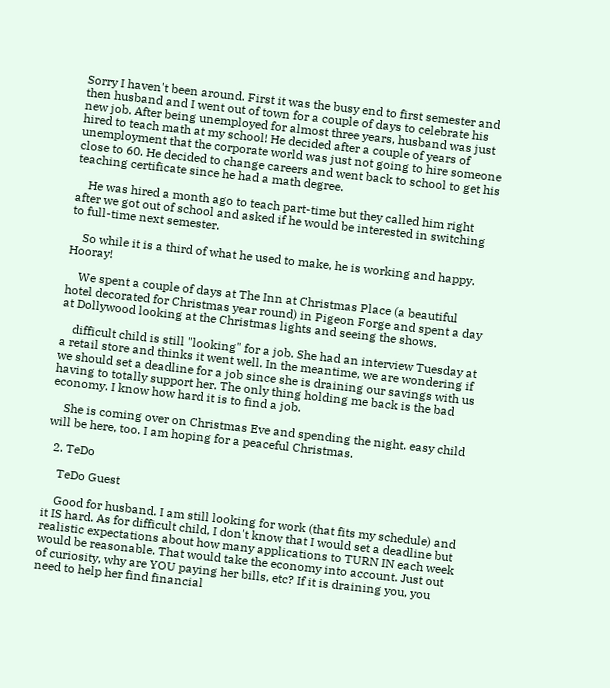Sorry I haven't been around. First it was the busy end to first semester and then husband and I went out of town for a couple of days to celebrate his new job. After being unemployed for almost three years, husband was just hired to teach math at my school! He decided after a couple of years of unemployment that the corporate world was just not going to hire someone close to 60. He decided to change careers and went back to school to get his teaching certificate since he had a math degree.

    He was hired a month ago to teach part-time but they called him right after we got out of school and asked if he would be interested in switching to full-time next semester.

    So while it is a third of what he used to make, he is working and happy. Hooray!

    We spent a couple of days at The Inn at Christmas Place (a beautiful hotel decorated for Christmas year round) in Pigeon Forge and spent a day at Dollywood looking at the Christmas lights and seeing the shows.

    difficult child is still "looking" for a job. She had an interview Tuesday at a retail store and thinks it went well. In the meantime, we are wondering if we should set a deadline for a job since she is draining our savings with us having to totally support her. The only thing holding me back is the bad economy. I know how hard it is to find a job.

    She is coming over on Christmas Eve and spending the night. easy child will be here, too. I am hoping for a peaceful Christmas.

  2. TeDo

    TeDo Guest

    Good for husband. I am still looking for work (that fits my schedule) and it IS hard. As for difficult child, I don't know that I would set a deadline but realistic expectations about how many applications to TURN IN each week would be reasonable. That would take the economy into account. Just out of curiosity, why are YOU paying her bills, etc? If it is draining you, you need to help her find financial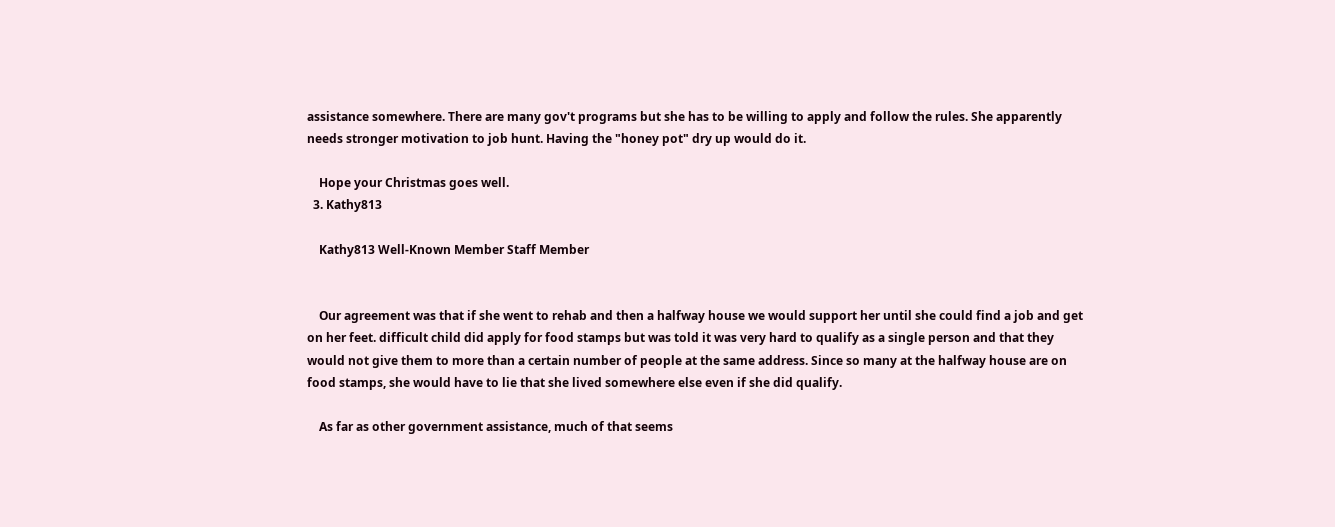assistance somewhere. There are many gov't programs but she has to be willing to apply and follow the rules. She apparently needs stronger motivation to job hunt. Having the "honey pot" dry up would do it.

    Hope your Christmas goes well.
  3. Kathy813

    Kathy813 Well-Known Member Staff Member


    Our agreement was that if she went to rehab and then a halfway house we would support her until she could find a job and get on her feet. difficult child did apply for food stamps but was told it was very hard to qualify as a single person and that they would not give them to more than a certain number of people at the same address. Since so many at the halfway house are on food stamps, she would have to lie that she lived somewhere else even if she did qualify.

    As far as other government assistance, much of that seems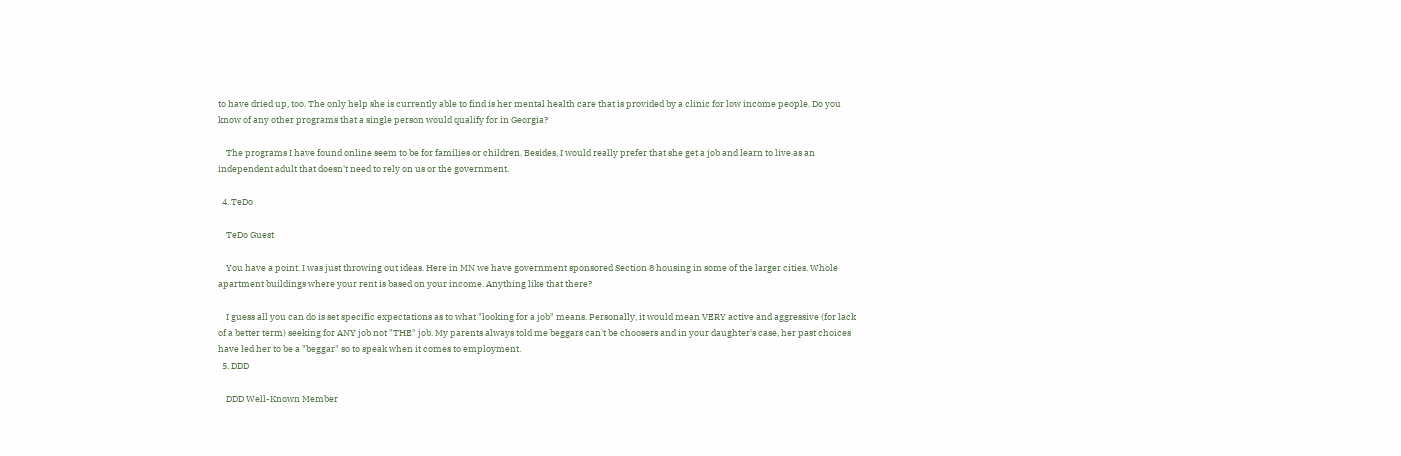to have dried up, too. The only help she is currently able to find is her mental health care that is provided by a clinic for low income people. Do you know of any other programs that a single person would qualify for in Georgia?

    The programs I have found online seem to be for families or children. Besides, I would really prefer that she get a job and learn to live as an independent adult that doesn't need to rely on us or the government.

  4. TeDo

    TeDo Guest

    You have a point. I was just throwing out ideas. Here in MN we have government sponsored Section 8 housing in some of the larger cities. Whole apartment buildings where your rent is based on your income. Anything like that there?

    I guess all you can do is set specific expectations as to what "looking for a job" means. Personally, it would mean VERY active and aggressive (for lack of a better term) seeking for ANY job not "THE" job. My parents always told me beggars can't be choosers and in your daughter's case, her past choices have led her to be a "beggar" so to speak when it comes to employment.
  5. DDD

    DDD Well-Known Member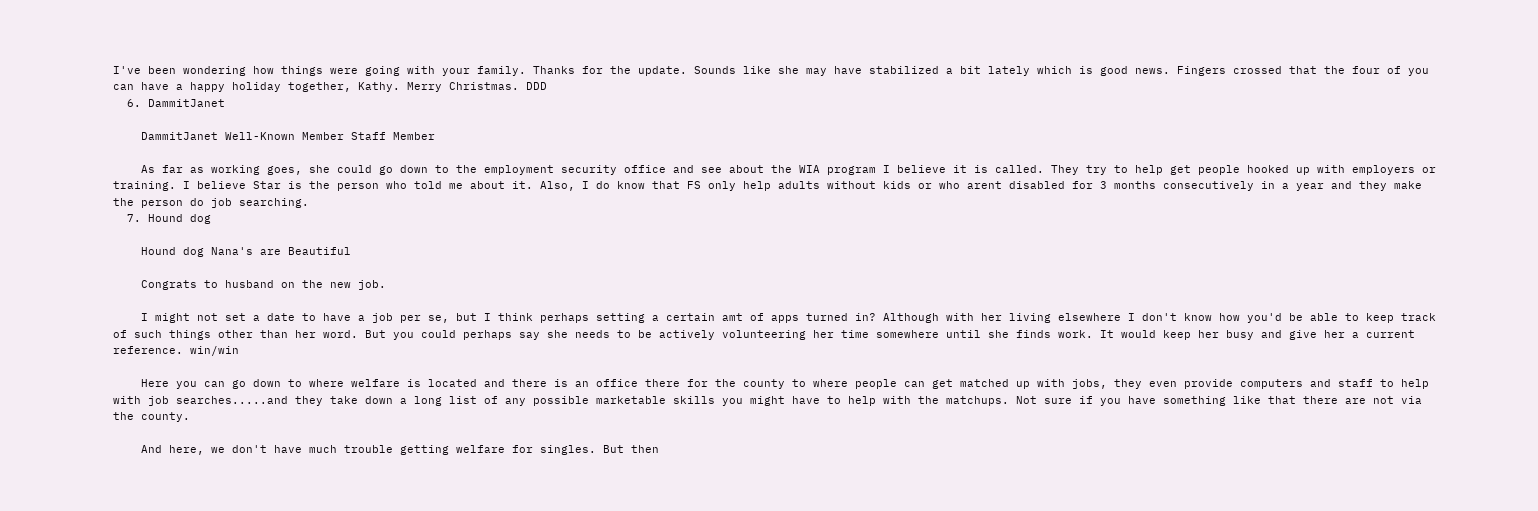I've been wondering how things were going with your family. Thanks for the update. Sounds like she may have stabilized a bit lately which is good news. Fingers crossed that the four of you can have a happy holiday together, Kathy. Merry Christmas. DDD
  6. DammitJanet

    DammitJanet Well-Known Member Staff Member

    As far as working goes, she could go down to the employment security office and see about the WIA program I believe it is called. They try to help get people hooked up with employers or training. I believe Star is the person who told me about it. Also, I do know that FS only help adults without kids or who arent disabled for 3 months consecutively in a year and they make the person do job searching.
  7. Hound dog

    Hound dog Nana's are Beautiful

    Congrats to husband on the new job.

    I might not set a date to have a job per se, but I think perhaps setting a certain amt of apps turned in? Although with her living elsewhere I don't know how you'd be able to keep track of such things other than her word. But you could perhaps say she needs to be actively volunteering her time somewhere until she finds work. It would keep her busy and give her a current reference. win/win

    Here you can go down to where welfare is located and there is an office there for the county to where people can get matched up with jobs, they even provide computers and staff to help with job searches.....and they take down a long list of any possible marketable skills you might have to help with the matchups. Not sure if you have something like that there are not via the county.

    And here, we don't have much trouble getting welfare for singles. But then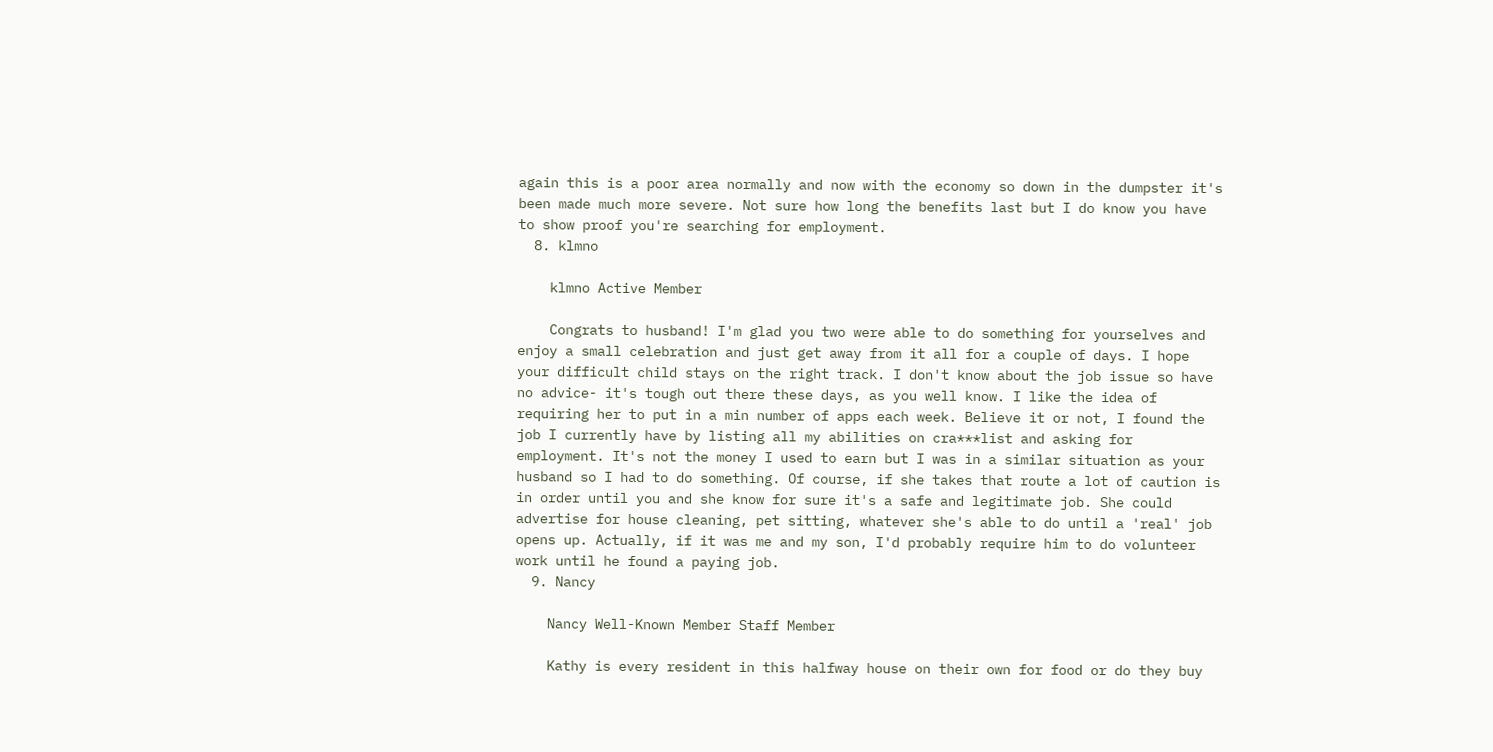again this is a poor area normally and now with the economy so down in the dumpster it's been made much more severe. Not sure how long the benefits last but I do know you have to show proof you're searching for employment.
  8. klmno

    klmno Active Member

    Congrats to husband! I'm glad you two were able to do something for yourselves and enjoy a small celebration and just get away from it all for a couple of days. I hope your difficult child stays on the right track. I don't know about the job issue so have no advice- it's tough out there these days, as you well know. I like the idea of requiring her to put in a min number of apps each week. Believe it or not, I found the job I currently have by listing all my abilities on cra***list and asking for employment. It's not the money I used to earn but I was in a similar situation as your husband so I had to do something. Of course, if she takes that route a lot of caution is in order until you and she know for sure it's a safe and legitimate job. She could advertise for house cleaning, pet sitting, whatever she's able to do until a 'real' job opens up. Actually, if it was me and my son, I'd probably require him to do volunteer work until he found a paying job.
  9. Nancy

    Nancy Well-Known Member Staff Member

    Kathy is every resident in this halfway house on their own for food or do they buy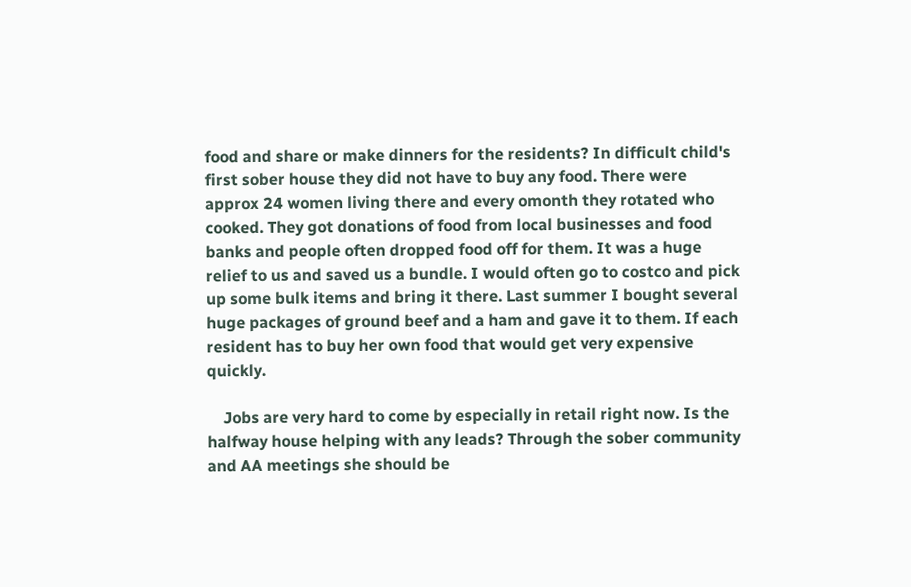food and share or make dinners for the residents? In difficult child's first sober house they did not have to buy any food. There were approx 24 women living there and every omonth they rotated who cooked. They got donations of food from local businesses and food banks and people often dropped food off for them. It was a huge relief to us and saved us a bundle. I would often go to costco and pick up some bulk items and bring it there. Last summer I bought several huge packages of ground beef and a ham and gave it to them. If each resident has to buy her own food that would get very expensive quickly.

    Jobs are very hard to come by especially in retail right now. Is the halfway house helping with any leads? Through the sober community and AA meetings she should be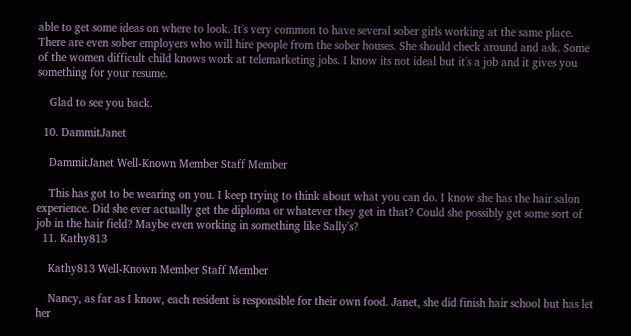able to get some ideas on where to look. It's very common to have several sober girls working at the same place. There are even sober employers who will hire people from the sober houses. She should check around and ask. Some of the women difficult child knows work at telemarketing jobs. I know its not ideal but it's a job and it gives you something for your resume.

    Glad to see you back.

  10. DammitJanet

    DammitJanet Well-Known Member Staff Member

    This has got to be wearing on you. I keep trying to think about what you can do. I know she has the hair salon experience. Did she ever actually get the diploma or whatever they get in that? Could she possibly get some sort of job in the hair field? Maybe even working in something like Sally's?
  11. Kathy813

    Kathy813 Well-Known Member Staff Member

    Nancy, as far as I know, each resident is responsible for their own food. Janet, she did finish hair school but has let her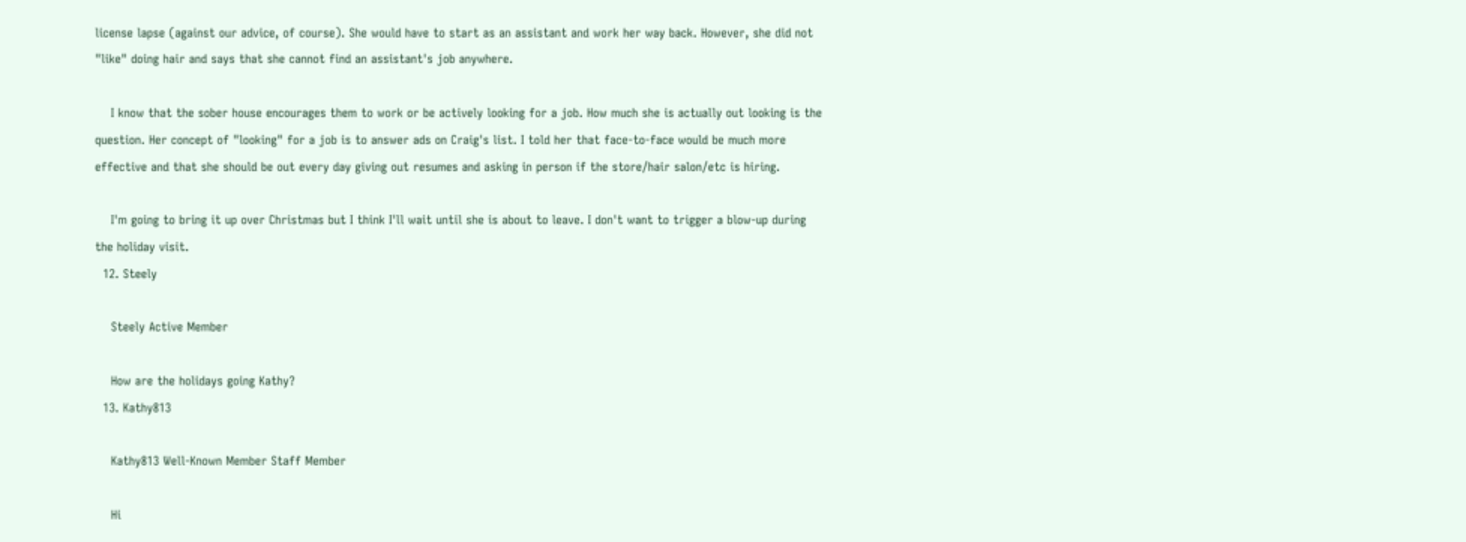license lapse (against our advice, of course). She would have to start as an assistant and work her way back. However, she did not "like" doing hair and says that she cannot find an assistant's job anywhere.

    I know that the sober house encourages them to work or be actively looking for a job. How much she is actually out looking is the question. Her concept of "looking" for a job is to answer ads on Craig's list. I told her that face-to-face would be much more effective and that she should be out every day giving out resumes and asking in person if the store/hair salon/etc is hiring.

    I'm going to bring it up over Christmas but I think I'll wait until she is about to leave. I don't want to trigger a blow-up during the holiday visit.
  12. Steely

    Steely Active Member

    How are the holidays going Kathy?
  13. Kathy813

    Kathy813 Well-Known Member Staff Member

    Hi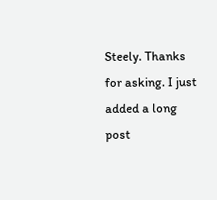Steely. Thanks for asking. I just added a long post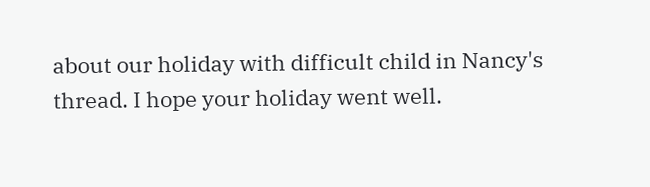about our holiday with difficult child in Nancy's thread. I hope your holiday went well.